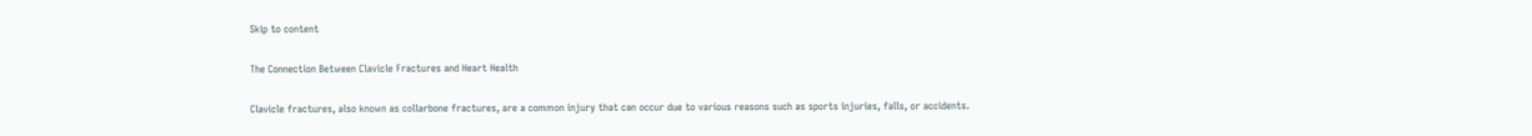Skip to content

The Connection Between Clavicle Fractures and Heart Health

Clavicle fractures, also known as collarbone fractures, are a common injury that can occur due to various reasons such as sports injuries, falls, or accidents.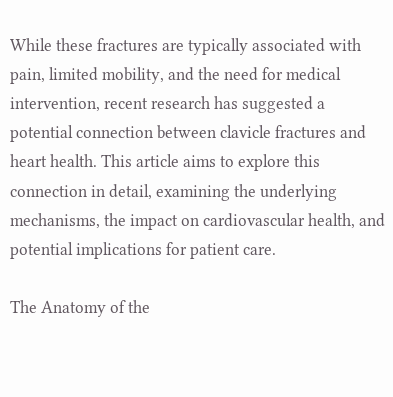While these fractures are typically associated with pain, limited mobility, and the need for medical intervention, recent research has suggested a potential connection between clavicle fractures and heart health. This article aims to explore this connection in detail, examining the underlying mechanisms, the impact on cardiovascular health, and potential implications for patient care.

The Anatomy of the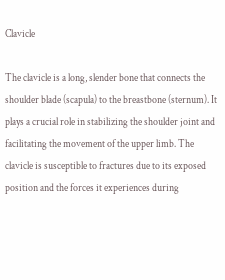Clavicle

The clavicle is a long, slender bone that connects the shoulder blade (scapula) to the breastbone (sternum). It plays a crucial role in stabilizing the shoulder joint and facilitating the movement of the upper limb. The clavicle is susceptible to fractures due to its exposed position and the forces it experiences during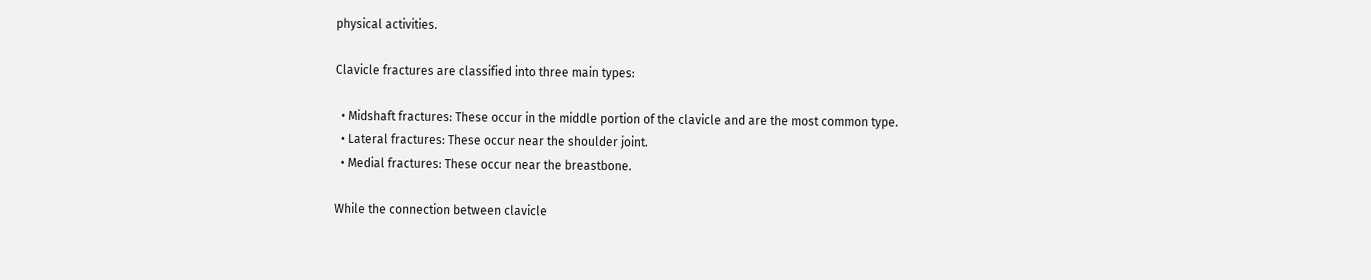physical activities.

Clavicle fractures are classified into three main types:

  • Midshaft fractures: These occur in the middle portion of the clavicle and are the most common type.
  • Lateral fractures: These occur near the shoulder joint.
  • Medial fractures: These occur near the breastbone.

While the connection between clavicle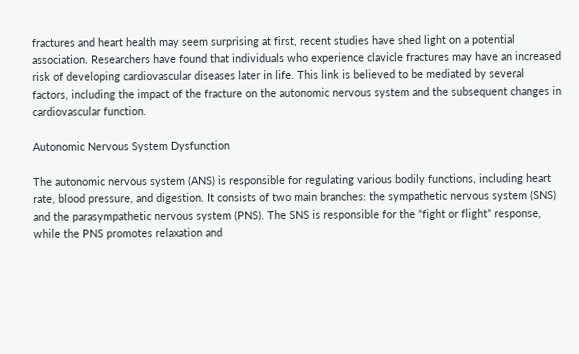fractures and heart health may seem surprising at first, recent studies have shed light on a potential association. Researchers have found that individuals who experience clavicle fractures may have an increased risk of developing cardiovascular diseases later in life. This link is believed to be mediated by several factors, including the impact of the fracture on the autonomic nervous system and the subsequent changes in cardiovascular function.

Autonomic Nervous System Dysfunction

The autonomic nervous system (ANS) is responsible for regulating various bodily functions, including heart rate, blood pressure, and digestion. It consists of two main branches: the sympathetic nervous system (SNS) and the parasympathetic nervous system (PNS). The SNS is responsible for the “fight or flight” response, while the PNS promotes relaxation and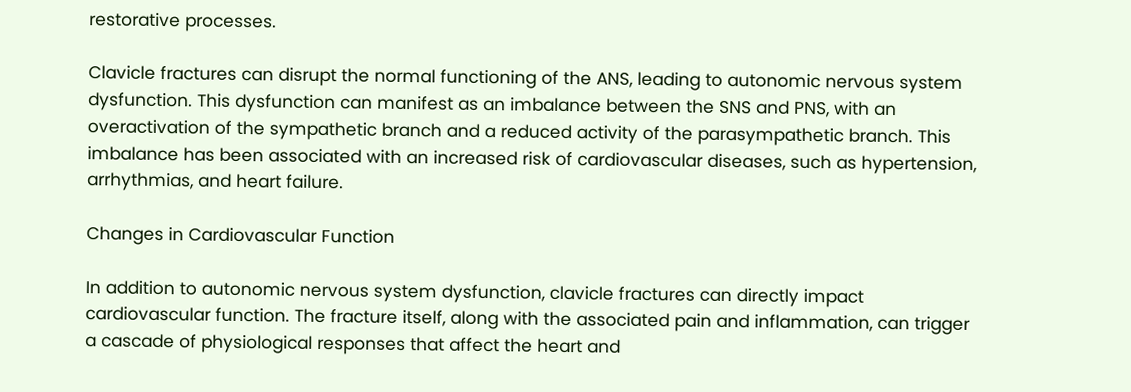restorative processes.

Clavicle fractures can disrupt the normal functioning of the ANS, leading to autonomic nervous system dysfunction. This dysfunction can manifest as an imbalance between the SNS and PNS, with an overactivation of the sympathetic branch and a reduced activity of the parasympathetic branch. This imbalance has been associated with an increased risk of cardiovascular diseases, such as hypertension, arrhythmias, and heart failure.

Changes in Cardiovascular Function

In addition to autonomic nervous system dysfunction, clavicle fractures can directly impact cardiovascular function. The fracture itself, along with the associated pain and inflammation, can trigger a cascade of physiological responses that affect the heart and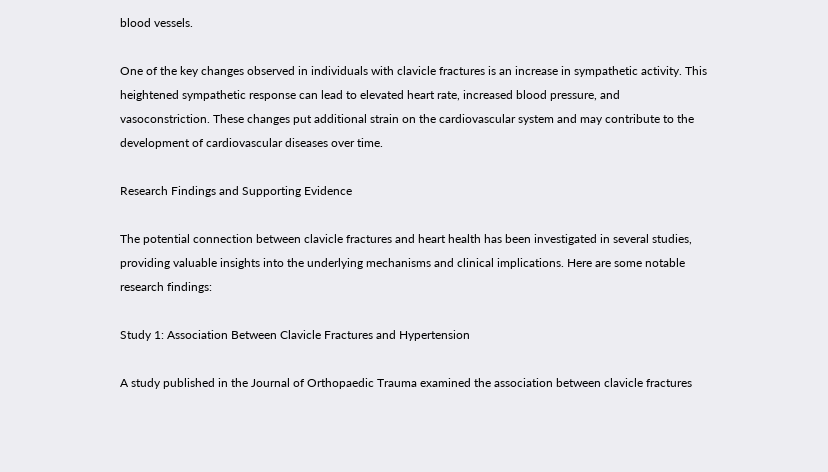blood vessels.

One of the key changes observed in individuals with clavicle fractures is an increase in sympathetic activity. This heightened sympathetic response can lead to elevated heart rate, increased blood pressure, and vasoconstriction. These changes put additional strain on the cardiovascular system and may contribute to the development of cardiovascular diseases over time.

Research Findings and Supporting Evidence

The potential connection between clavicle fractures and heart health has been investigated in several studies, providing valuable insights into the underlying mechanisms and clinical implications. Here are some notable research findings:

Study 1: Association Between Clavicle Fractures and Hypertension

A study published in the Journal of Orthopaedic Trauma examined the association between clavicle fractures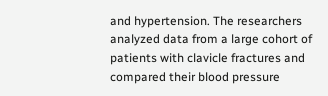and hypertension. The researchers analyzed data from a large cohort of patients with clavicle fractures and compared their blood pressure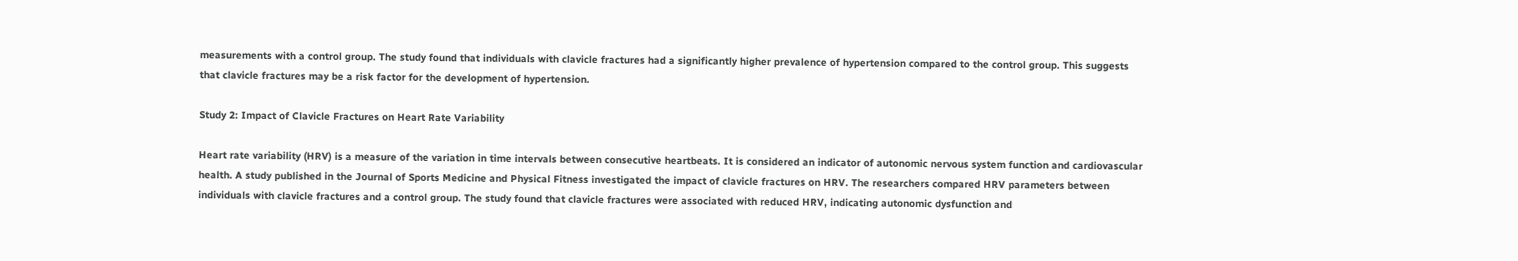measurements with a control group. The study found that individuals with clavicle fractures had a significantly higher prevalence of hypertension compared to the control group. This suggests that clavicle fractures may be a risk factor for the development of hypertension.

Study 2: Impact of Clavicle Fractures on Heart Rate Variability

Heart rate variability (HRV) is a measure of the variation in time intervals between consecutive heartbeats. It is considered an indicator of autonomic nervous system function and cardiovascular health. A study published in the Journal of Sports Medicine and Physical Fitness investigated the impact of clavicle fractures on HRV. The researchers compared HRV parameters between individuals with clavicle fractures and a control group. The study found that clavicle fractures were associated with reduced HRV, indicating autonomic dysfunction and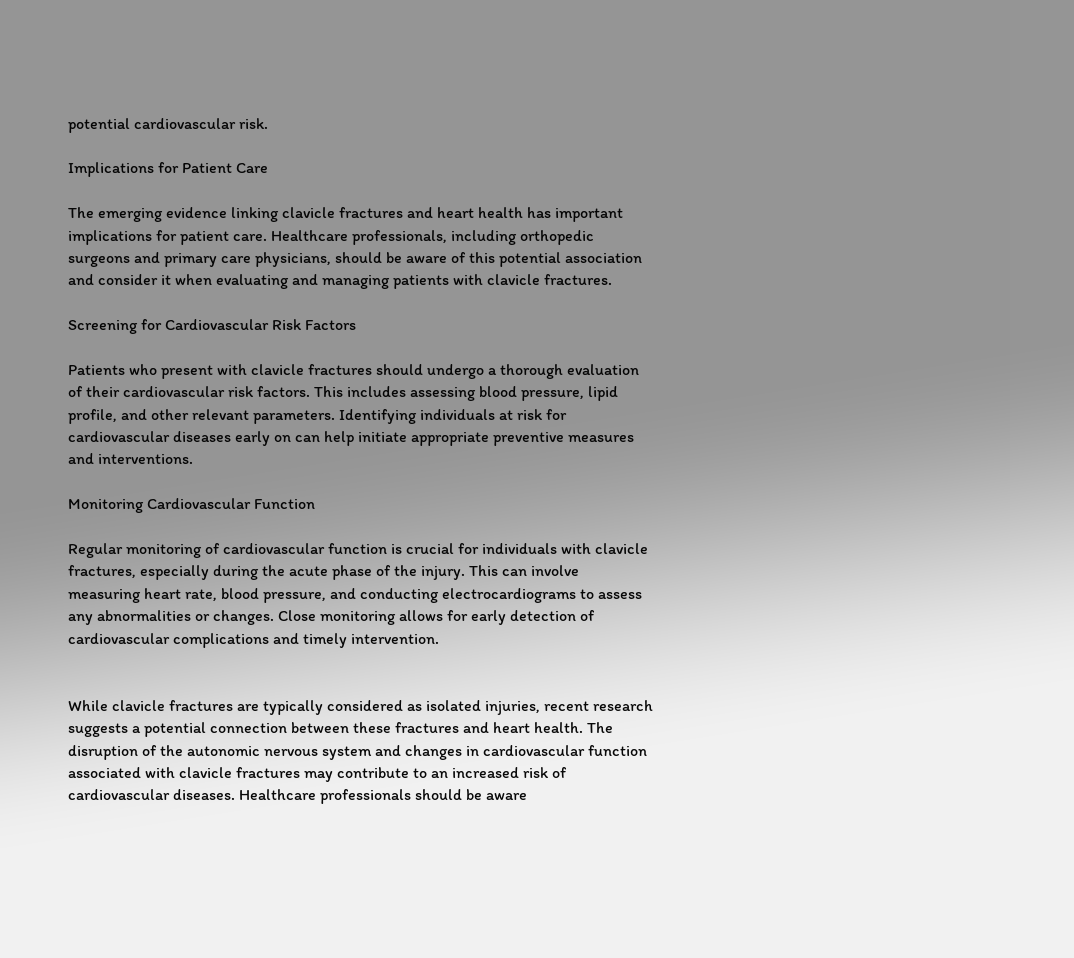potential cardiovascular risk.

Implications for Patient Care

The emerging evidence linking clavicle fractures and heart health has important implications for patient care. Healthcare professionals, including orthopedic surgeons and primary care physicians, should be aware of this potential association and consider it when evaluating and managing patients with clavicle fractures.

Screening for Cardiovascular Risk Factors

Patients who present with clavicle fractures should undergo a thorough evaluation of their cardiovascular risk factors. This includes assessing blood pressure, lipid profile, and other relevant parameters. Identifying individuals at risk for cardiovascular diseases early on can help initiate appropriate preventive measures and interventions.

Monitoring Cardiovascular Function

Regular monitoring of cardiovascular function is crucial for individuals with clavicle fractures, especially during the acute phase of the injury. This can involve measuring heart rate, blood pressure, and conducting electrocardiograms to assess any abnormalities or changes. Close monitoring allows for early detection of cardiovascular complications and timely intervention.


While clavicle fractures are typically considered as isolated injuries, recent research suggests a potential connection between these fractures and heart health. The disruption of the autonomic nervous system and changes in cardiovascular function associated with clavicle fractures may contribute to an increased risk of cardiovascular diseases. Healthcare professionals should be aware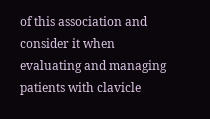of this association and consider it when evaluating and managing patients with clavicle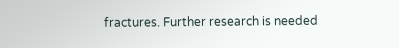fractures. Further research is needed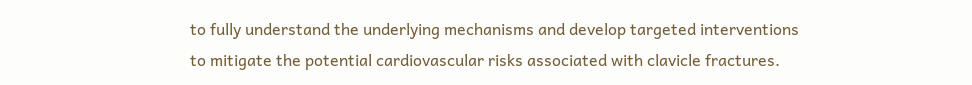to fully understand the underlying mechanisms and develop targeted interventions to mitigate the potential cardiovascular risks associated with clavicle fractures.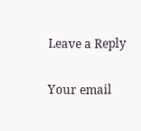Leave a Reply

Your email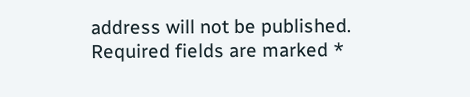address will not be published. Required fields are marked *